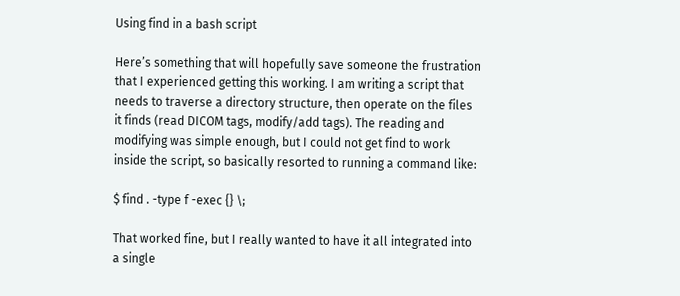Using find in a bash script

Here’s something that will hopefully save someone the frustration that I experienced getting this working. I am writing a script that needs to traverse a directory structure, then operate on the files it finds (read DICOM tags, modify/add tags). The reading and modifying was simple enough, but I could not get find to work inside the script, so basically resorted to running a command like:

$ find . -type f -exec {} \;

That worked fine, but I really wanted to have it all integrated into a single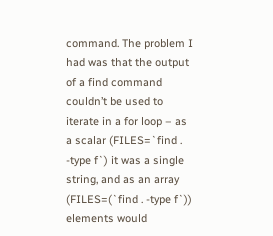command. The problem I had was that the output of a find command couldn’t be used to iterate in a for loop – as a scalar (FILES=`find . -type f`) it was a single string, and as an array (FILES=(`find . -type f`)) elements would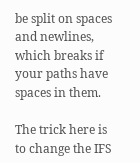be split on spaces and newlines, which breaks if your paths have spaces in them.

The trick here is to change the IFS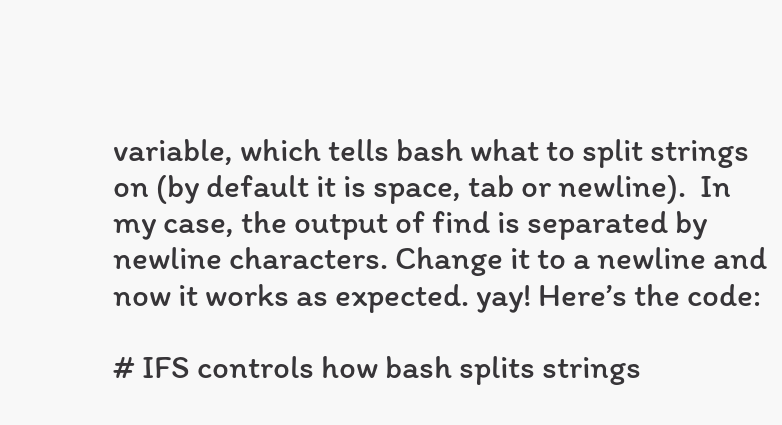variable, which tells bash what to split strings on (by default it is space, tab or newline).  In my case, the output of find is separated by newline characters. Change it to a newline and now it works as expected. yay! Here’s the code:

# IFS controls how bash splits strings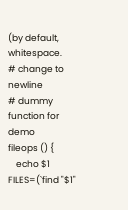(by default, whitespace.
# change to newline
# dummy function for demo
fileops () {
    echo $1
FILES=(`find "$1"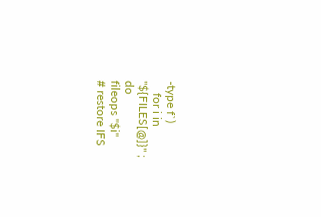-type f`)
    for i in "${FILES[@]}" ; do
fileops "$i"
# restore IFS